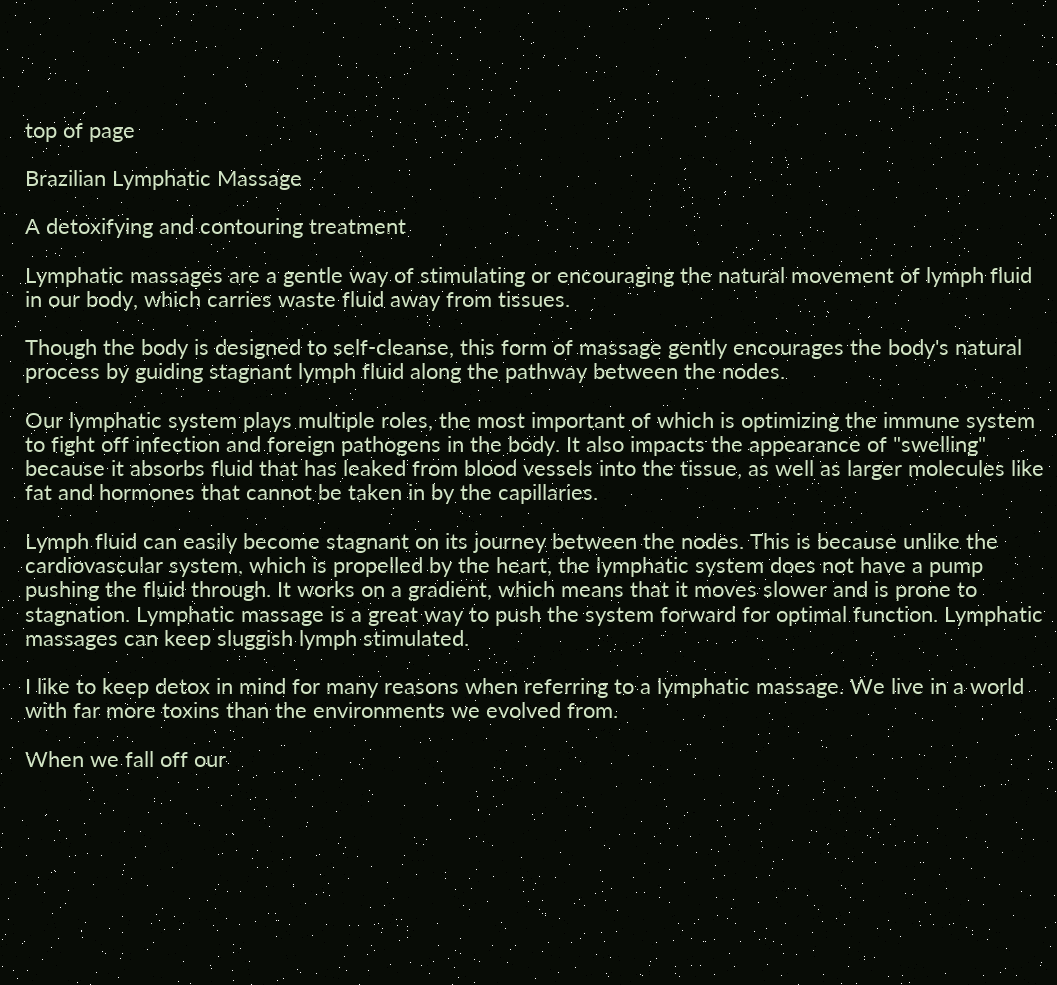top of page

Brazilian Lymphatic Massage

A detoxifying and contouring treatment

Lymphatic massages are a gentle way of stimulating or encouraging the natural movement of lymph fluid in our body, which carries waste fluid away from tissues.

Though the body is designed to self-cleanse, this form of massage gently encourages the body's natural process by guiding stagnant lymph fluid along the pathway between the nodes.

Our lymphatic system plays multiple roles, the most important of which is optimizing the immune system to fight off infection and foreign pathogens in the body. It also impacts the appearance of "swelling" because it absorbs fluid that has leaked from blood vessels into the tissue, as well as larger molecules like fat and hormones that cannot be taken in by the capillaries.

Lymph fluid can easily become stagnant on its journey between the nodes. This is because unlike the cardiovascular system, which is propelled by the heart, the lymphatic system does not have a pump pushing the fluid through. It works on a gradient, which means that it moves slower and is prone to stagnation. Lymphatic massage is a great way to push the system forward for optimal function. Lymphatic massages can keep sluggish lymph stimulated.

I like to keep detox in mind for many reasons when referring to a lymphatic massage. We live in a world with far more toxins than the environments we evolved from.

When we fall off our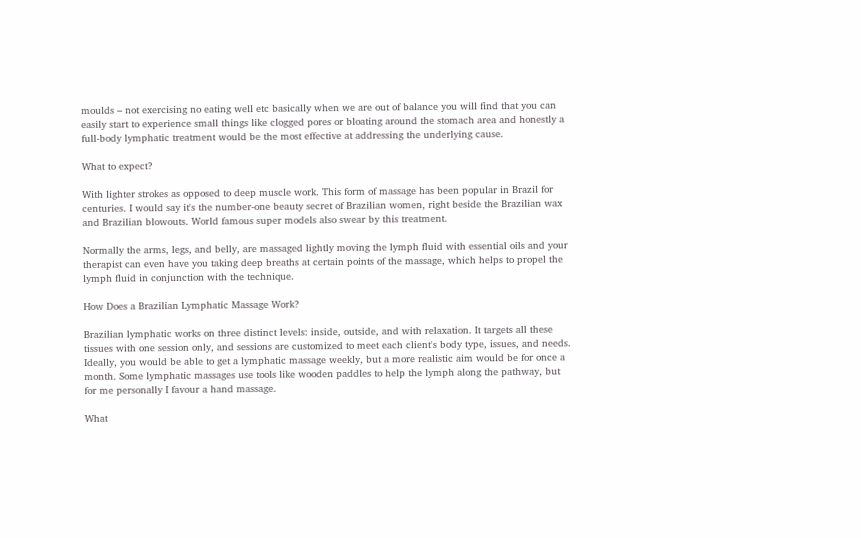moulds – not exercising no eating well etc basically when we are out of balance you will find that you can easily start to experience small things like clogged pores or bloating around the stomach area and honestly a full-body lymphatic treatment would be the most effective at addressing the underlying cause.

What to expect?

With lighter strokes as opposed to deep muscle work. This form of massage has been popular in Brazil for centuries. I would say it's the number-one beauty secret of Brazilian women, right beside the Brazilian wax and Brazilian blowouts. World famous super models also swear by this treatment.

Normally the arms, legs, and belly, are massaged lightly moving the lymph fluid with essential oils and your therapist can even have you taking deep breaths at certain points of the massage, which helps to propel the lymph fluid in conjunction with the technique.

How Does a Brazilian Lymphatic Massage Work?

Brazilian lymphatic works on three distinct levels: inside, outside, and with relaxation. It targets all these tissues with one session only, and sessions are customized to meet each client's body type, issues, and needs. Ideally, you would be able to get a lymphatic massage weekly, but a more realistic aim would be for once a month. Some lymphatic massages use tools like wooden paddles to help the lymph along the pathway, but for me personally I favour a hand massage.

What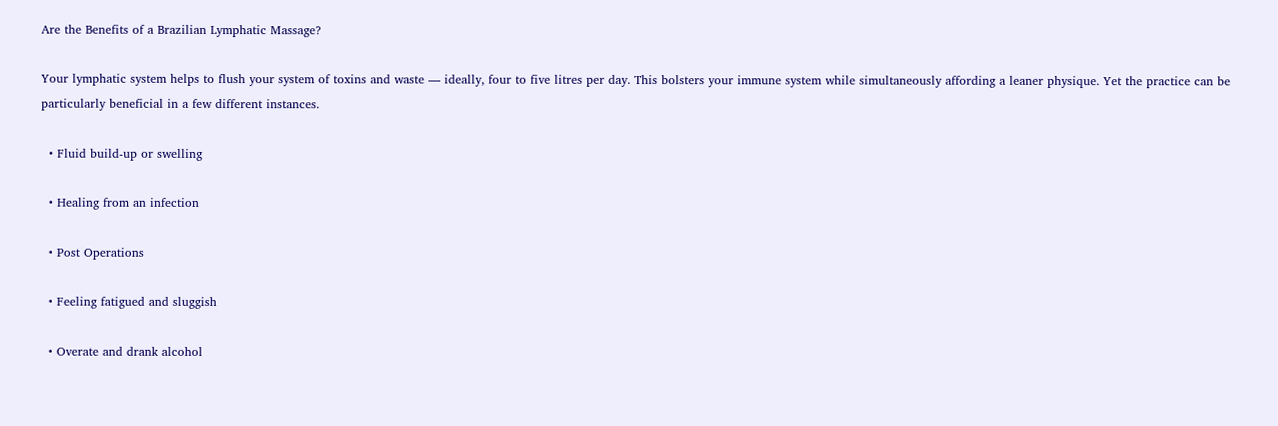Are the Benefits of a Brazilian Lymphatic Massage?

Your lymphatic system helps to flush your system of toxins and waste — ideally, four to five litres per day. This bolsters your immune system while simultaneously affording a leaner physique. Yet the practice can be particularly beneficial in a few different instances.

  • Fluid build-up or swelling

  • Healing from an infection

  • Post Operations

  • Feeling fatigued and sluggish

  • Overate and drank alcohol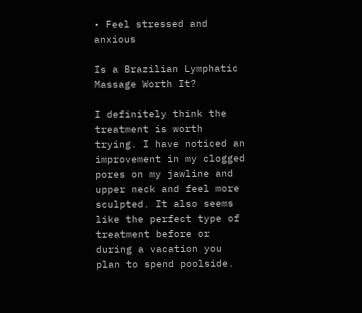• Feel stressed and anxious

Is a Brazilian Lymphatic Massage Worth It?

I definitely think the treatment is worth trying. I have noticed an improvement in my clogged pores on my jawline and upper neck and feel more sculpted. It also seems like the perfect type of treatment before or during a vacation you plan to spend poolside.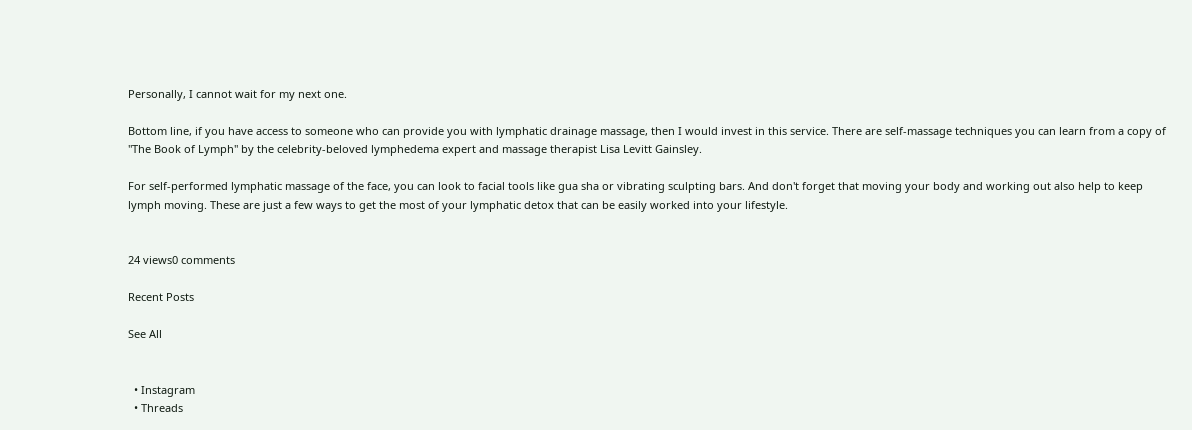Personally, I cannot wait for my next one.

Bottom line, if you have access to someone who can provide you with lymphatic drainage massage, then I would invest in this service. There are self-massage techniques you can learn from a copy of "The Book of Lymph" by the celebrity-beloved lymphedema expert and massage therapist Lisa Levitt Gainsley.

For self-performed lymphatic massage of the face, you can look to facial tools like gua sha or vibrating sculpting bars. And don't forget that moving your body and working out also help to keep lymph moving. These are just a few ways to get the most of your lymphatic detox that can be easily worked into your lifestyle.


24 views0 comments

Recent Posts

See All


  • Instagram
  • Threads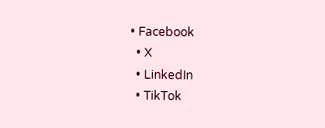• Facebook
  • X
  • LinkedIn
  • TikTok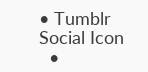• Tumblr Social Icon
  •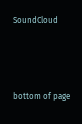SoundCloud




bottom of page